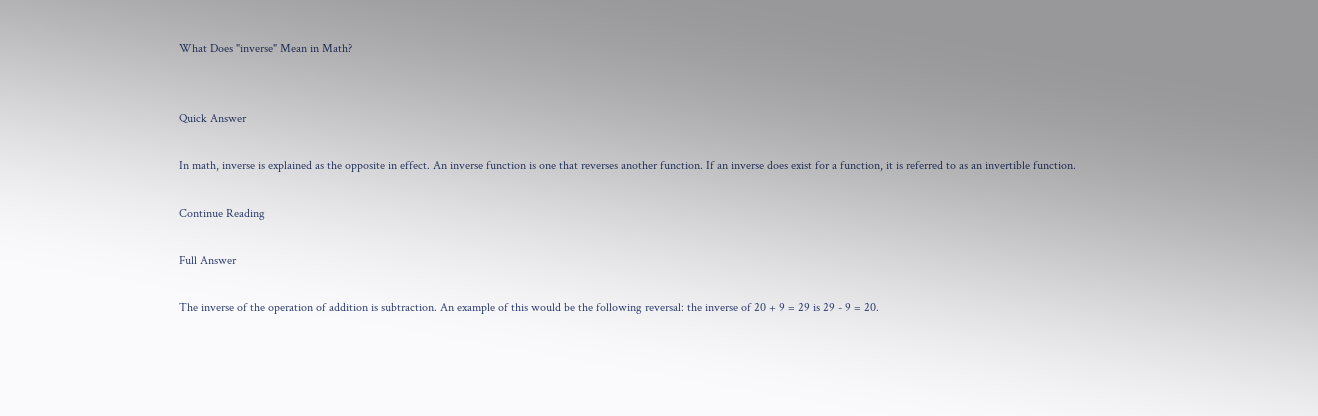What Does "inverse" Mean in Math?


Quick Answer

In math, inverse is explained as the opposite in effect. An inverse function is one that reverses another function. If an inverse does exist for a function, it is referred to as an invertible function.

Continue Reading

Full Answer

The inverse of the operation of addition is subtraction. An example of this would be the following reversal: the inverse of 20 + 9 = 29 is 29 - 9 = 20.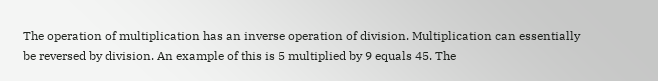The operation of multiplication has an inverse operation of division. Multiplication can essentially be reversed by division. An example of this is 5 multiplied by 9 equals 45. The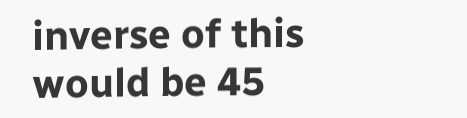inverse of this would be 45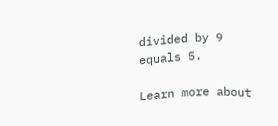divided by 9 equals 5.

Learn more about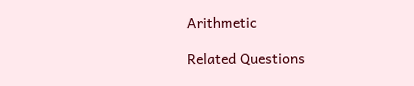Arithmetic

Related Questions